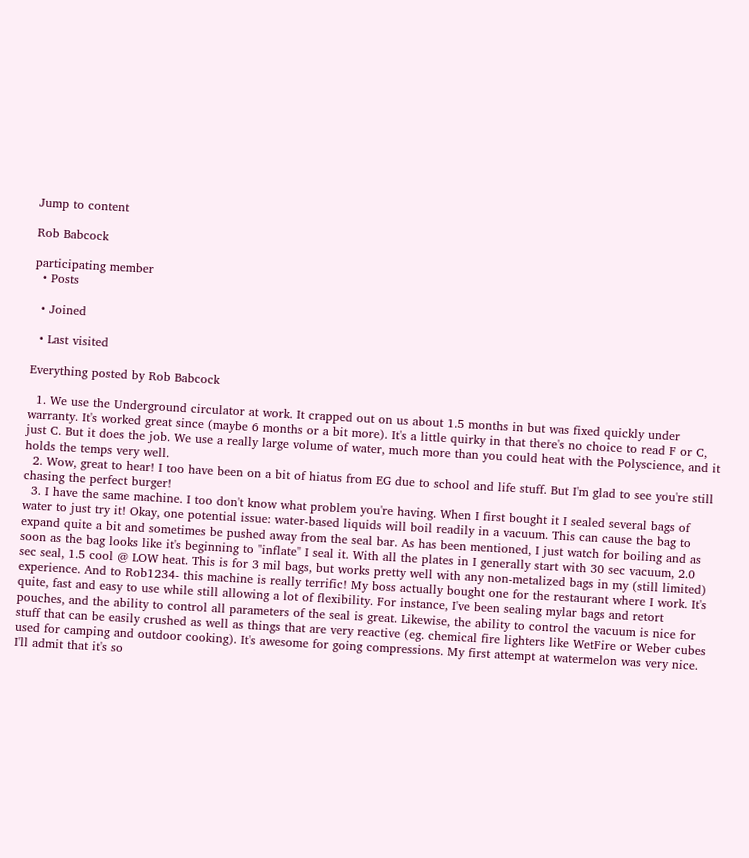Jump to content

Rob Babcock

participating member
  • Posts

  • Joined

  • Last visited

Everything posted by Rob Babcock

  1. We use the Underground circulator at work. It crapped out on us about 1.5 months in but was fixed quickly under warranty. It's worked great since (maybe 6 months or a bit more). It's a little quirky in that there's no choice to read F or C, just C. But it does the job. We use a really large volume of water, much more than you could heat with the Polyscience, and it holds the temps very well.
  2. Wow, great to hear! I too have been on a bit of hiatus from EG due to school and life stuff. But I'm glad to see you're still chasing the perfect burger!
  3. I have the same machine. I too don't know what problem you're having. When I first bought it I sealed several bags of water to just try it! Okay, one potential issue: water-based liquids will boil readily in a vacuum. This can cause the bag to expand quite a bit and sometimes be pushed away from the seal bar. As has been mentioned, I just watch for boiling and as soon as the bag looks like it's beginning to "inflate" I seal it. With all the plates in I generally start with 30 sec vacuum, 2.0 sec seal, 1.5 cool @ LOW heat. This is for 3 mil bags, but works pretty well with any non-metalized bags in my (still limited) experience. And to Rob1234- this machine is really terrific! My boss actually bought one for the restaurant where I work. It's quite, fast and easy to use while still allowing a lot of flexibility. For instance, I've been sealing mylar bags and retort pouches, and the ability to control all parameters of the seal is great. Likewise, the ability to control the vacuum is nice for stuff that can be easily crushed as well as things that are very reactive (eg. chemical fire lighters like WetFire or Weber cubes used for camping and outdoor cooking). It's awesome for going compressions. My first attempt at watermelon was very nice. I'll admit that it's so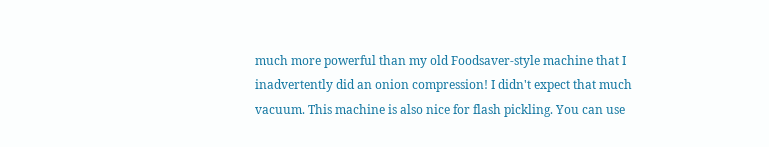much more powerful than my old Foodsaver-style machine that I inadvertently did an onion compression! I didn't expect that much vacuum. This machine is also nice for flash pickling. You can use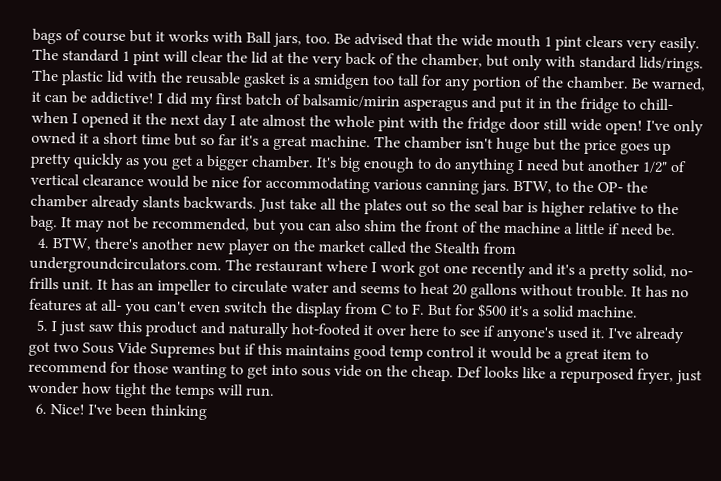bags of course but it works with Ball jars, too. Be advised that the wide mouth 1 pint clears very easily. The standard 1 pint will clear the lid at the very back of the chamber, but only with standard lids/rings. The plastic lid with the reusable gasket is a smidgen too tall for any portion of the chamber. Be warned, it can be addictive! I did my first batch of balsamic/mirin asperagus and put it in the fridge to chill- when I opened it the next day I ate almost the whole pint with the fridge door still wide open! I've only owned it a short time but so far it's a great machine. The chamber isn't huge but the price goes up pretty quickly as you get a bigger chamber. It's big enough to do anything I need but another 1/2" of vertical clearance would be nice for accommodating various canning jars. BTW, to the OP- the chamber already slants backwards. Just take all the plates out so the seal bar is higher relative to the bag. It may not be recommended, but you can also shim the front of the machine a little if need be.
  4. BTW, there's another new player on the market called the Stealth from undergroundcirculators.com. The restaurant where I work got one recently and it's a pretty solid, no-frills unit. It has an impeller to circulate water and seems to heat 20 gallons without trouble. It has no features at all- you can't even switch the display from C to F. But for $500 it's a solid machine.
  5. I just saw this product and naturally hot-footed it over here to see if anyone's used it. I've already got two Sous Vide Supremes but if this maintains good temp control it would be a great item to recommend for those wanting to get into sous vide on the cheap. Def looks like a repurposed fryer, just wonder how tight the temps will run.
  6. Nice! I've been thinking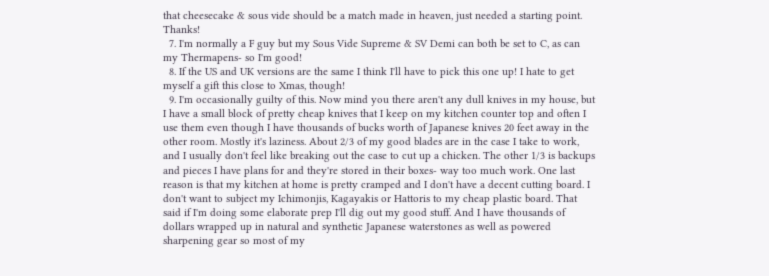that cheesecake & sous vide should be a match made in heaven, just needed a starting point. Thanks!
  7. I'm normally a F guy but my Sous Vide Supreme & SV Demi can both be set to C, as can my Thermapens- so I'm good!
  8. If the US and UK versions are the same I think I'll have to pick this one up! I hate to get myself a gift this close to Xmas, though!
  9. I'm occasionally guilty of this. Now mind you there aren't any dull knives in my house, but I have a small block of pretty cheap knives that I keep on my kitchen counter top and often I use them even though I have thousands of bucks worth of Japanese knives 20 feet away in the other room. Mostly it's laziness. About 2/3 of my good blades are in the case I take to work, and I usually don't feel like breaking out the case to cut up a chicken. The other 1/3 is backups and pieces I have plans for and they're stored in their boxes- way too much work. One last reason is that my kitchen at home is pretty cramped and I don't have a decent cutting board. I don't want to subject my Ichimonjis, Kagayakis or Hattoris to my cheap plastic board. That said if I'm doing some elaborate prep I'll dig out my good stuff. And I have thousands of dollars wrapped up in natural and synthetic Japanese waterstones as well as powered sharpening gear so most of my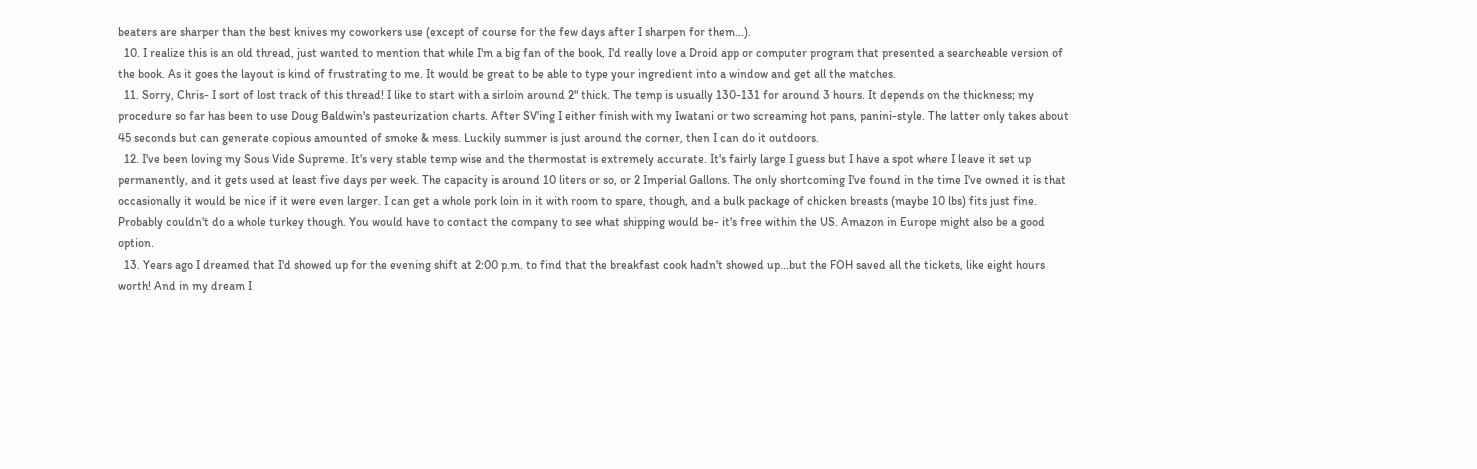beaters are sharper than the best knives my coworkers use (except of course for the few days after I sharpen for them...).
  10. I realize this is an old thread, just wanted to mention that while I'm a big fan of the book, I'd really love a Droid app or computer program that presented a searcheable version of the book. As it goes the layout is kind of frustrating to me. It would be great to be able to type your ingredient into a window and get all the matches.
  11. Sorry, Chris- I sort of lost track of this thread! I like to start with a sirloin around 2" thick. The temp is usually 130-131 for around 3 hours. It depends on the thickness; my procedure so far has been to use Doug Baldwin's pasteurization charts. After SV'ing I either finish with my Iwatani or two screaming hot pans, panini-style. The latter only takes about 45 seconds but can generate copious amounted of smoke & mess. Luckily summer is just around the corner, then I can do it outdoors.
  12. I've been loving my Sous Vide Supreme. It's very stable temp wise and the thermostat is extremely accurate. It's fairly large I guess but I have a spot where I leave it set up permanently, and it gets used at least five days per week. The capacity is around 10 liters or so, or 2 Imperial Gallons. The only shortcoming I've found in the time I've owned it is that occasionally it would be nice if it were even larger. I can get a whole pork loin in it with room to spare, though, and a bulk package of chicken breasts (maybe 10 lbs) fits just fine. Probably couldn't do a whole turkey though. You would have to contact the company to see what shipping would be- it's free within the US. Amazon in Europe might also be a good option.
  13. Years ago I dreamed that I'd showed up for the evening shift at 2:00 p.m. to find that the breakfast cook hadn't showed up...but the FOH saved all the tickets, like eight hours worth! And in my dream I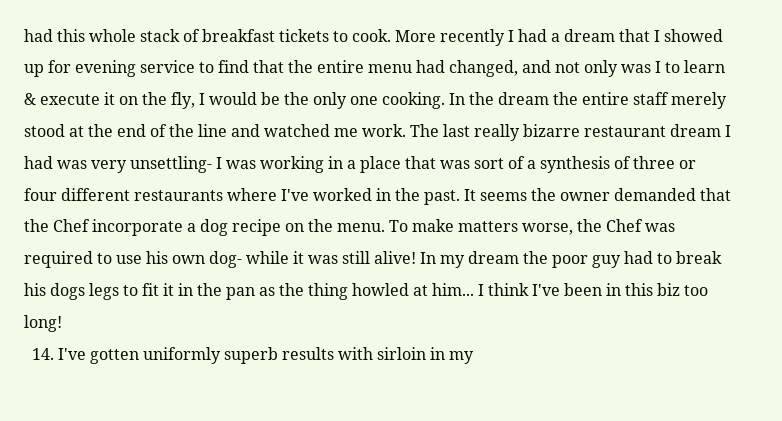had this whole stack of breakfast tickets to cook. More recently I had a dream that I showed up for evening service to find that the entire menu had changed, and not only was I to learn & execute it on the fly, I would be the only one cooking. In the dream the entire staff merely stood at the end of the line and watched me work. The last really bizarre restaurant dream I had was very unsettling- I was working in a place that was sort of a synthesis of three or four different restaurants where I've worked in the past. It seems the owner demanded that the Chef incorporate a dog recipe on the menu. To make matters worse, the Chef was required to use his own dog- while it was still alive! In my dream the poor guy had to break his dogs legs to fit it in the pan as the thing howled at him... I think I've been in this biz too long!
  14. I've gotten uniformly superb results with sirloin in my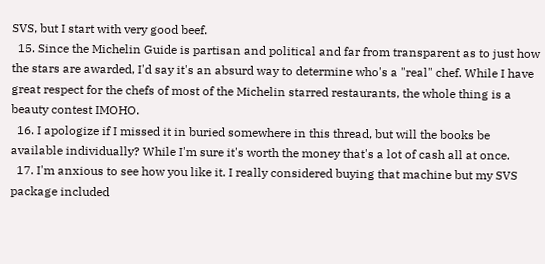SVS, but I start with very good beef.
  15. Since the Michelin Guide is partisan and political and far from transparent as to just how the stars are awarded, I'd say it's an absurd way to determine who's a "real" chef. While I have great respect for the chefs of most of the Michelin starred restaurants, the whole thing is a beauty contest IMOHO.
  16. I apologize if I missed it in buried somewhere in this thread, but will the books be available individually? While I'm sure it's worth the money that's a lot of cash all at once.
  17. I'm anxious to see how you like it. I really considered buying that machine but my SVS package included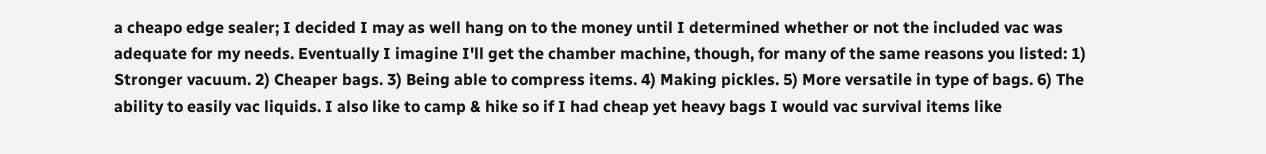a cheapo edge sealer; I decided I may as well hang on to the money until I determined whether or not the included vac was adequate for my needs. Eventually I imagine I'll get the chamber machine, though, for many of the same reasons you listed: 1) Stronger vacuum. 2) Cheaper bags. 3) Being able to compress items. 4) Making pickles. 5) More versatile in type of bags. 6) The ability to easily vac liquids. I also like to camp & hike so if I had cheap yet heavy bags I would vac survival items like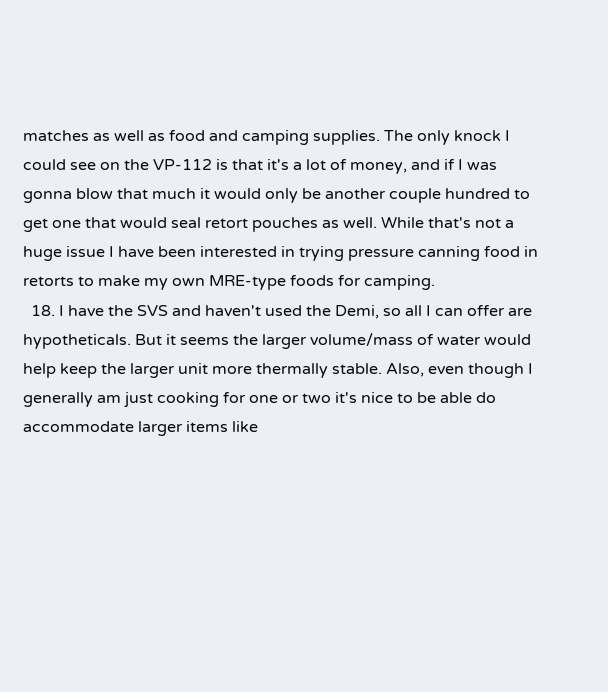matches as well as food and camping supplies. The only knock I could see on the VP-112 is that it's a lot of money, and if I was gonna blow that much it would only be another couple hundred to get one that would seal retort pouches as well. While that's not a huge issue I have been interested in trying pressure canning food in retorts to make my own MRE-type foods for camping.
  18. I have the SVS and haven't used the Demi, so all I can offer are hypotheticals. But it seems the larger volume/mass of water would help keep the larger unit more thermally stable. Also, even though I generally am just cooking for one or two it's nice to be able do accommodate larger items like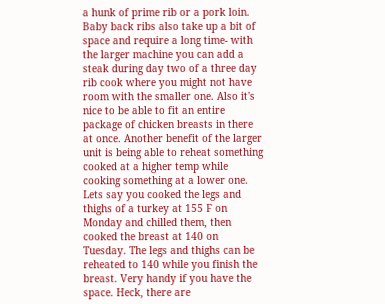a hunk of prime rib or a pork loin. Baby back ribs also take up a bit of space and require a long time- with the larger machine you can add a steak during day two of a three day rib cook where you might not have room with the smaller one. Also it's nice to be able to fit an entire package of chicken breasts in there at once. Another benefit of the larger unit is being able to reheat something cooked at a higher temp while cooking something at a lower one. Lets say you cooked the legs and thighs of a turkey at 155 F on Monday and chilled them, then cooked the breast at 140 on Tuesday. The legs and thighs can be reheated to 140 while you finish the breast. Very handy if you have the space. Heck, there are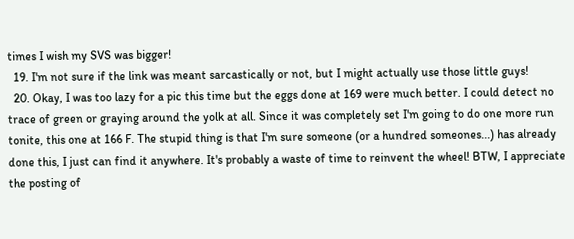times I wish my SVS was bigger!
  19. I'm not sure if the link was meant sarcastically or not, but I might actually use those little guys!
  20. Okay, I was too lazy for a pic this time but the eggs done at 169 were much better. I could detect no trace of green or graying around the yolk at all. Since it was completely set I'm going to do one more run tonite, this one at 166 F. The stupid thing is that I'm sure someone (or a hundred someones...) has already done this, I just can find it anywhere. It's probably a waste of time to reinvent the wheel! BTW, I appreciate the posting of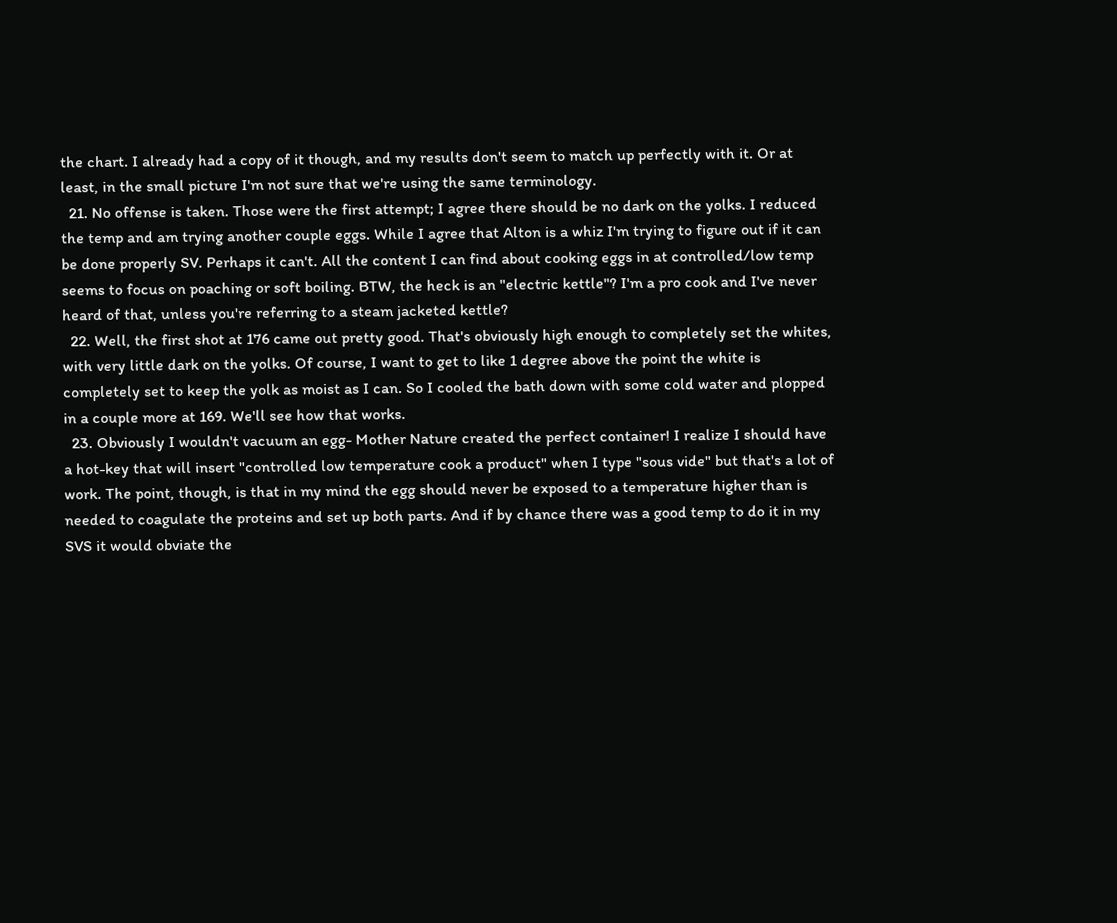the chart. I already had a copy of it though, and my results don't seem to match up perfectly with it. Or at least, in the small picture I'm not sure that we're using the same terminology.
  21. No offense is taken. Those were the first attempt; I agree there should be no dark on the yolks. I reduced the temp and am trying another couple eggs. While I agree that Alton is a whiz I'm trying to figure out if it can be done properly SV. Perhaps it can't. All the content I can find about cooking eggs in at controlled/low temp seems to focus on poaching or soft boiling. BTW, the heck is an "electric kettle"? I'm a pro cook and I've never heard of that, unless you're referring to a steam jacketed kettle?
  22. Well, the first shot at 176 came out pretty good. That's obviously high enough to completely set the whites, with very little dark on the yolks. Of course, I want to get to like 1 degree above the point the white is completely set to keep the yolk as moist as I can. So I cooled the bath down with some cold water and plopped in a couple more at 169. We'll see how that works.
  23. Obviously I wouldn't vacuum an egg- Mother Nature created the perfect container! I realize I should have a hot-key that will insert "controlled low temperature cook a product" when I type "sous vide" but that's a lot of work. The point, though, is that in my mind the egg should never be exposed to a temperature higher than is needed to coagulate the proteins and set up both parts. And if by chance there was a good temp to do it in my SVS it would obviate the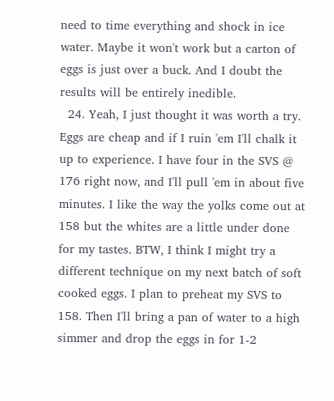need to time everything and shock in ice water. Maybe it won't work but a carton of eggs is just over a buck. And I doubt the results will be entirely inedible.
  24. Yeah, I just thought it was worth a try. Eggs are cheap and if I ruin 'em I'll chalk it up to experience. I have four in the SVS @ 176 right now, and I'll pull 'em in about five minutes. I like the way the yolks come out at 158 but the whites are a little under done for my tastes. BTW, I think I might try a different technique on my next batch of soft cooked eggs. I plan to preheat my SVS to 158. Then I'll bring a pan of water to a high simmer and drop the eggs in for 1-2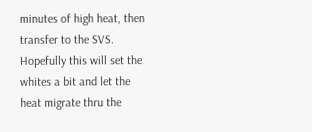minutes of high heat, then transfer to the SVS. Hopefully this will set the whites a bit and let the heat migrate thru the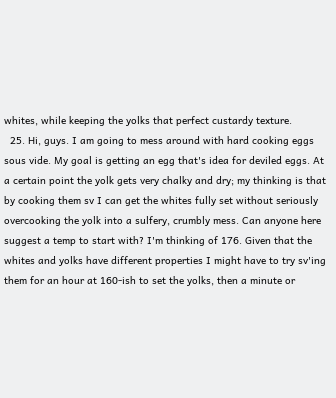whites, while keeping the yolks that perfect custardy texture.
  25. Hi, guys. I am going to mess around with hard cooking eggs sous vide. My goal is getting an egg that's idea for deviled eggs. At a certain point the yolk gets very chalky and dry; my thinking is that by cooking them sv I can get the whites fully set without seriously overcooking the yolk into a sulfery, crumbly mess. Can anyone here suggest a temp to start with? I'm thinking of 176. Given that the whites and yolks have different properties I might have to try sv'ing them for an hour at 160-ish to set the yolks, then a minute or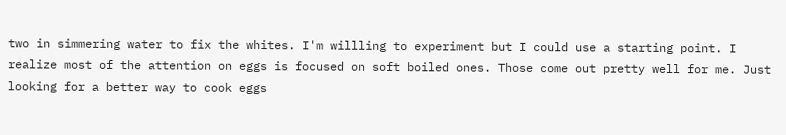two in simmering water to fix the whites. I'm willling to experiment but I could use a starting point. I realize most of the attention on eggs is focused on soft boiled ones. Those come out pretty well for me. Just looking for a better way to cook eggs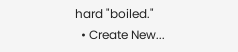hard "boiled."
  • Create New...